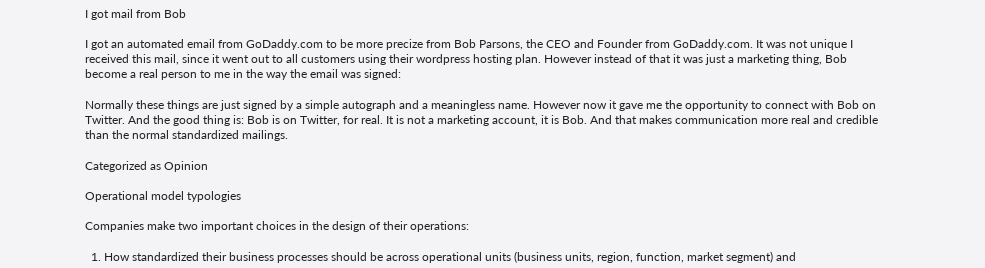I got mail from Bob

I got an automated email from GoDaddy.com to be more precize from Bob Parsons, the CEO and Founder from GoDaddy.com. It was not unique I received this mail, since it went out to all customers using their wordpress hosting plan. However instead of that it was just a marketing thing, Bob become a real person to me in the way the email was signed:

Normally these things are just signed by a simple autograph and a meaningless name. However now it gave me the opportunity to connect with Bob on Twitter. And the good thing is: Bob is on Twitter, for real. It is not a marketing account, it is Bob. And that makes communication more real and credible than the normal standardized mailings.

Categorized as Opinion

Operational model typologies

Companies make two important choices in the design of their operations:

  1. How standardized their business processes should be across operational units (business units, region, function, market segment) and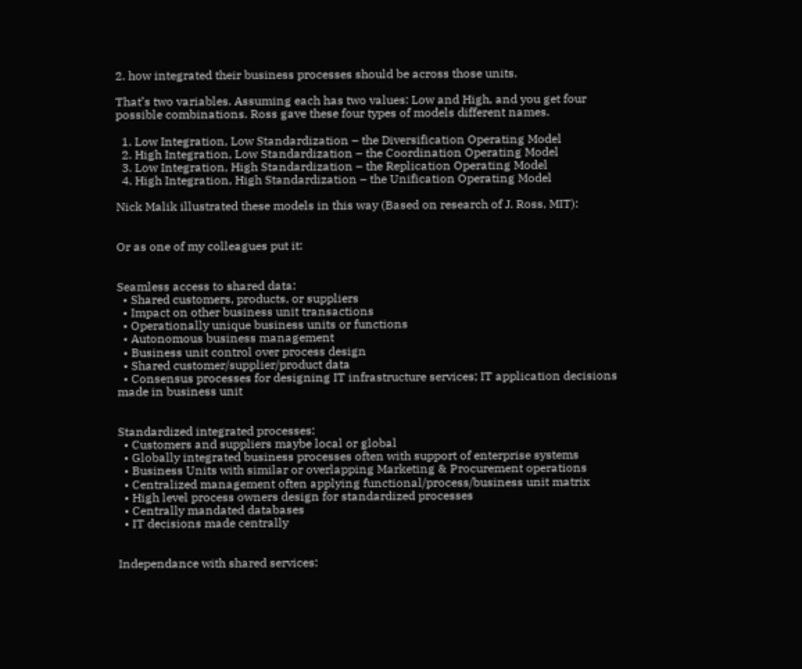2. how integrated their business processes should be across those units.

That’s two variables. Assuming each has two values: Low and High, and you get four possible combinations. Ross gave these four types of models different names.

  1. Low Integration, Low Standardization – the Diversification Operating Model
  2. High Integration, Low Standardization – the Coordination Operating Model
  3. Low Integration, High Standardization – the Replication Operating Model
  4. High Integration, High Standardization – the Unification Operating Model

Nick Malik illustrated these models in this way (Based on research of J. Ross, MIT):


Or as one of my colleagues put it:


Seamless access to shared data:
  • Shared customers, products, or suppliers
  • Impact on other business unit transactions
  • Operationally unique business units or functions
  • Autonomous business management
  • Business unit control over process design
  • Shared customer/supplier/product data
  • Consensus processes for designing IT infrastructure services; IT application decisions made in business unit


Standardized integrated processes:
  • Customers and suppliers maybe local or global
  • Globally integrated business processes often with support of enterprise systems
  • Business Units with similar or overlapping Marketing & Procurement operations
  • Centralized management often applying functional/process/business unit matrix
  • High level process owners design for standardized processes
  • Centrally mandated databases
  • IT decisions made centrally


Independance with shared services: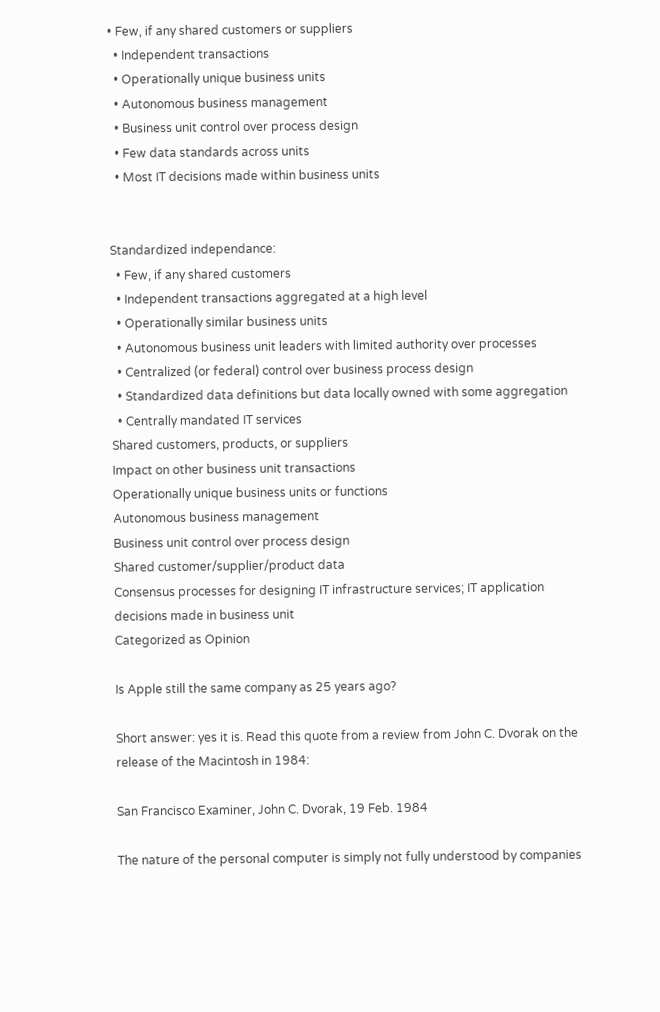• Few, if any shared customers or suppliers
  • Independent transactions
  • Operationally unique business units
  • Autonomous business management
  • Business unit control over process design
  • Few data standards across units
  • Most IT decisions made within business units


Standardized independance:
  • Few, if any shared customers
  • Independent transactions aggregated at a high level
  • Operationally similar business units
  • Autonomous business unit leaders with limited authority over processes
  • Centralized (or federal) control over business process design
  • Standardized data definitions but data locally owned with some aggregation
  • Centrally mandated IT services
Shared customers, products, or suppliers
Impact on other business unit transactions
Operationally unique business units or functions
Autonomous business management
Business unit control over process design
Shared customer/supplier/product data
Consensus processes for designing IT infrastructure services; IT application decisions made in business unit
Categorized as Opinion

Is Apple still the same company as 25 years ago?

Short answer: yes it is. Read this quote from a review from John C. Dvorak on the release of the Macintosh in 1984:

San Francisco Examiner, John C. Dvorak, 19 Feb. 1984

The nature of the personal computer is simply not fully understood by companies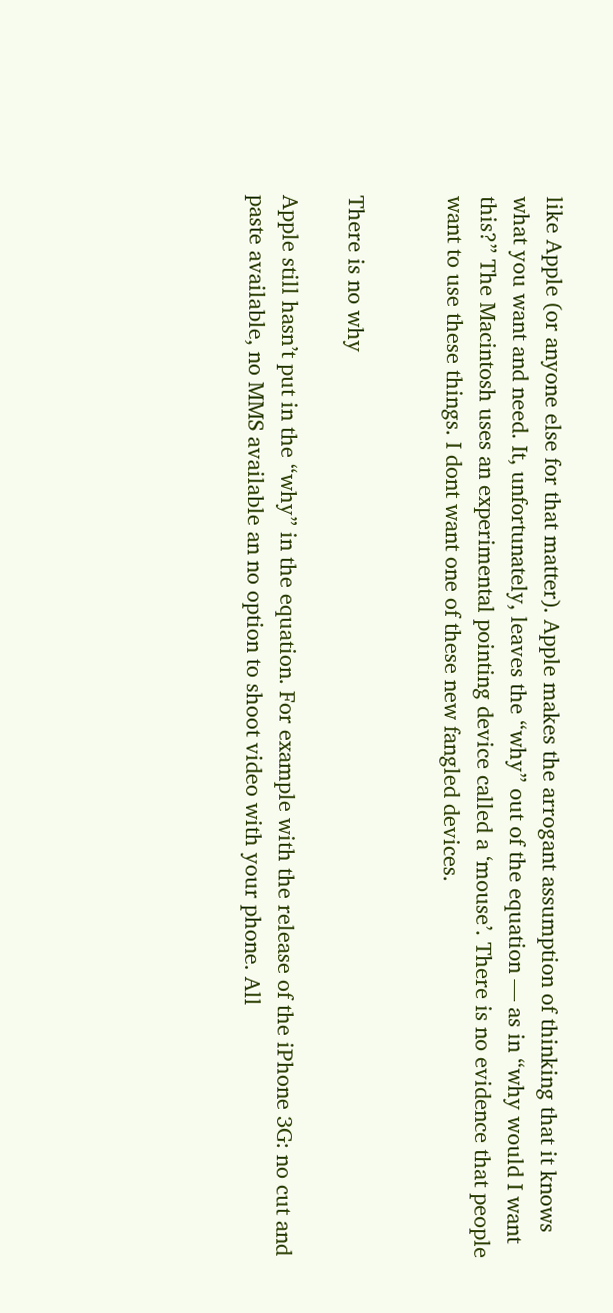like Apple (or anyone else for that matter). Apple makes the arrogant assumption of thinking that it knows what you want and need. It, unfortunately, leaves the “why” out of the equation — as in “why would I want this?” The Macintosh uses an experimental pointing device called a ‘mouse’. There is no evidence that people want to use these things. I dont want one of these new fangled devices.


There is no why

Apple still hasn’t put in the “why” in the equation. For example with the release of the iPhone 3G: no cut and paste available, no MMS available an no option to shoot video with your phone. All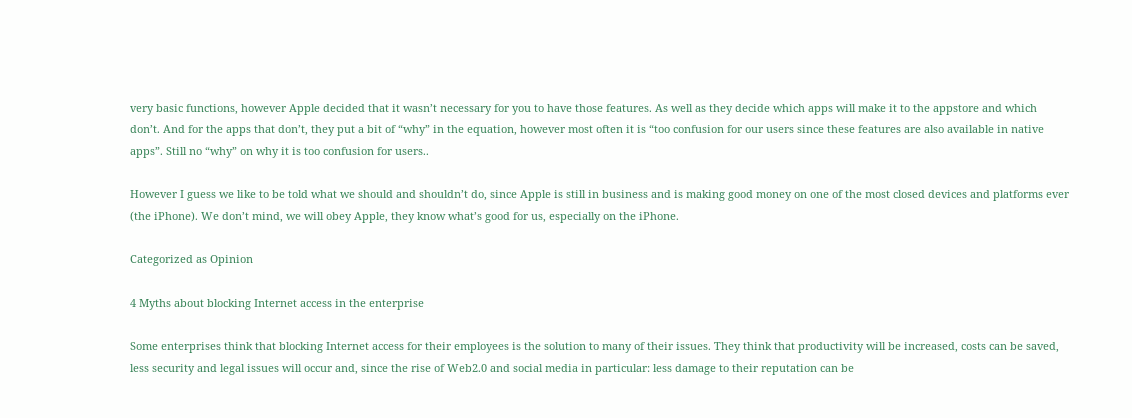very basic functions, however Apple decided that it wasn’t necessary for you to have those features. As well as they decide which apps will make it to the appstore and which don’t. And for the apps that don’t, they put a bit of “why” in the equation, however most often it is “too confusion for our users since these features are also available in native apps”. Still no “why” on why it is too confusion for users..

However I guess we like to be told what we should and shouldn’t do, since Apple is still in business and is making good money on one of the most closed devices and platforms ever (the iPhone). We don’t mind, we will obey Apple, they know what’s good for us, especially on the iPhone.

Categorized as Opinion

4 Myths about blocking Internet access in the enterprise

Some enterprises think that blocking Internet access for their employees is the solution to many of their issues. They think that productivity will be increased, costs can be saved, less security and legal issues will occur and, since the rise of Web2.0 and social media in particular: less damage to their reputation can be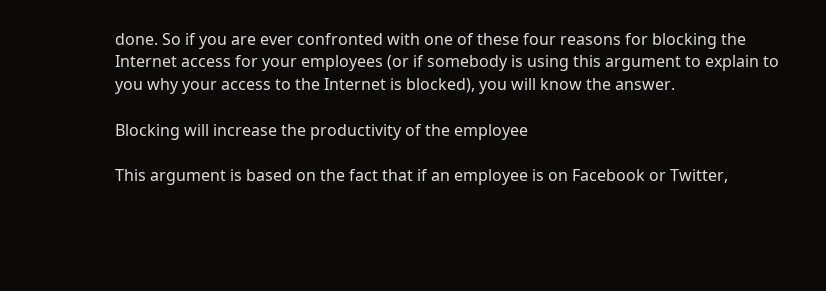done. So if you are ever confronted with one of these four reasons for blocking the Internet access for your employees (or if somebody is using this argument to explain to you why your access to the Internet is blocked), you will know the answer.

Blocking will increase the productivity of the employee

This argument is based on the fact that if an employee is on Facebook or Twitter,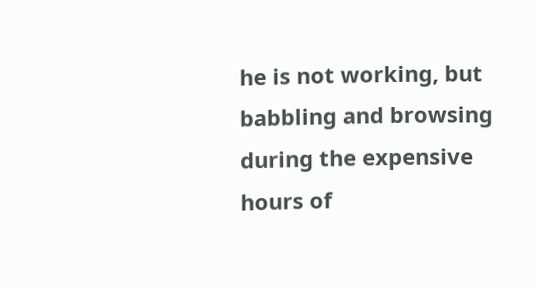he is not working, but babbling and browsing during the expensive hours of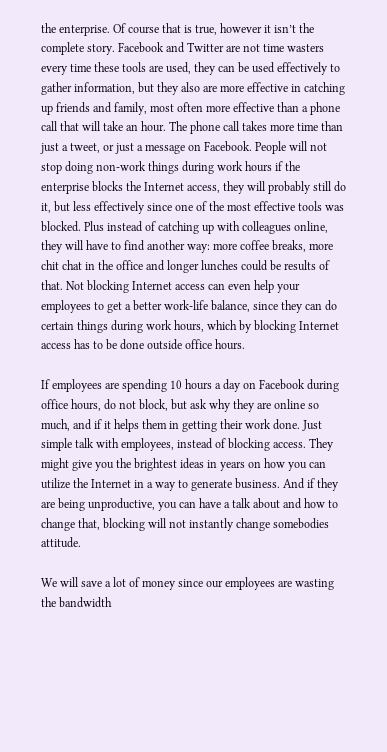the enterprise. Of course that is true, however it isn’t the complete story. Facebook and Twitter are not time wasters every time these tools are used, they can be used effectively to gather information, but they also are more effective in catching up friends and family, most often more effective than a phone call that will take an hour. The phone call takes more time than just a tweet, or just a message on Facebook. People will not stop doing non-work things during work hours if the enterprise blocks the Internet access, they will probably still do it, but less effectively since one of the most effective tools was blocked. Plus instead of catching up with colleagues online, they will have to find another way: more coffee breaks, more chit chat in the office and longer lunches could be results of that. Not blocking Internet access can even help your employees to get a better work-life balance, since they can do certain things during work hours, which by blocking Internet access has to be done outside office hours.

If employees are spending 10 hours a day on Facebook during office hours, do not block, but ask why they are online so much, and if it helps them in getting their work done. Just simple talk with employees, instead of blocking access. They might give you the brightest ideas in years on how you can utilize the Internet in a way to generate business. And if they are being unproductive, you can have a talk about and how to change that, blocking will not instantly change somebodies attitude.

We will save a lot of money since our employees are wasting the bandwidth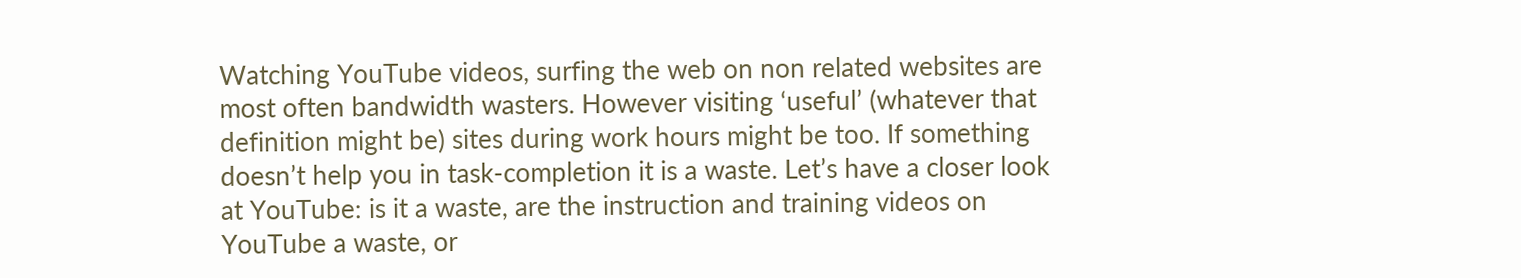Watching YouTube videos, surfing the web on non related websites are most often bandwidth wasters. However visiting ‘useful’ (whatever that definition might be) sites during work hours might be too. If something doesn’t help you in task-completion it is a waste. Let’s have a closer look at YouTube: is it a waste, are the instruction and training videos on  YouTube a waste, or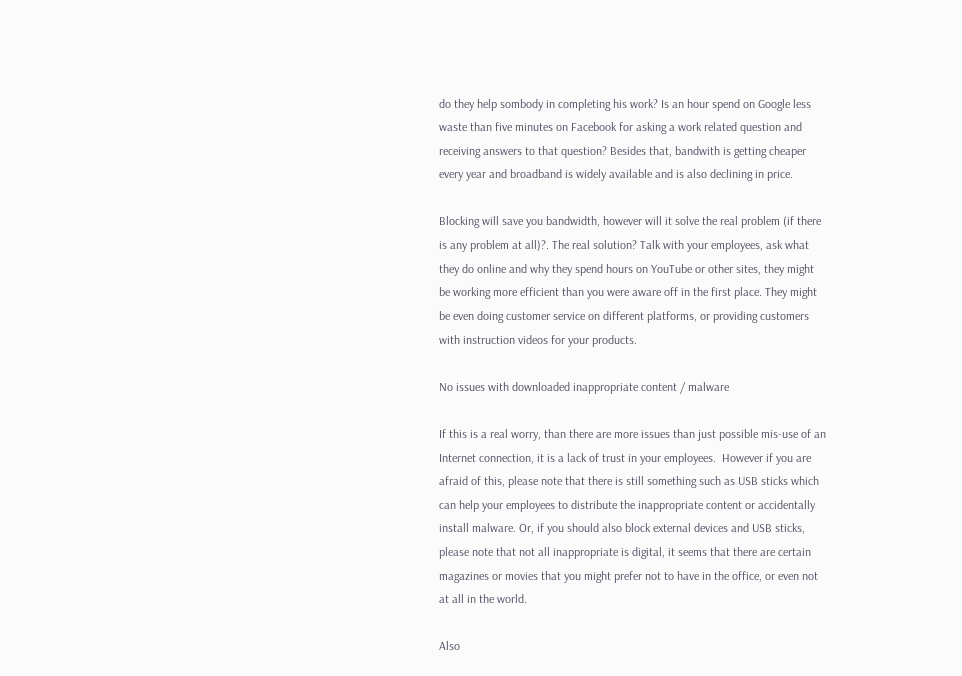do they help sombody in completing his work? Is an hour spend on Google less waste than five minutes on Facebook for asking a work related question and receiving answers to that question? Besides that, bandwith is getting cheaper every year and broadband is widely available and is also declining in price.

Blocking will save you bandwidth, however will it solve the real problem (if there is any problem at all)?. The real solution? Talk with your employees, ask what they do online and why they spend hours on YouTube or other sites, they might be working more efficient than you were aware off in the first place. They might be even doing customer service on different platforms, or providing customers with instruction videos for your products.

No issues with downloaded inappropriate content / malware

If this is a real worry, than there are more issues than just possible mis-use of an Internet connection, it is a lack of trust in your employees.  However if you are afraid of this, please note that there is still something such as USB sticks which can help your employees to distribute the inappropriate content or accidentally install malware. Or, if you should also block external devices and USB sticks, please note that not all inappropriate is digital, it seems that there are certain magazines or movies that you might prefer not to have in the office, or even not at all in the world.

Also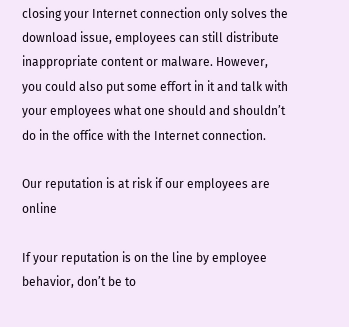closing your Internet connection only solves the download issue, employees can still distribute inappropriate content or malware. However, you could also put some effort in it and talk with your employees what one should and shouldn’t do in the office with the Internet connection.

Our reputation is at risk if our employees are online

If your reputation is on the line by employee behavior, don’t be to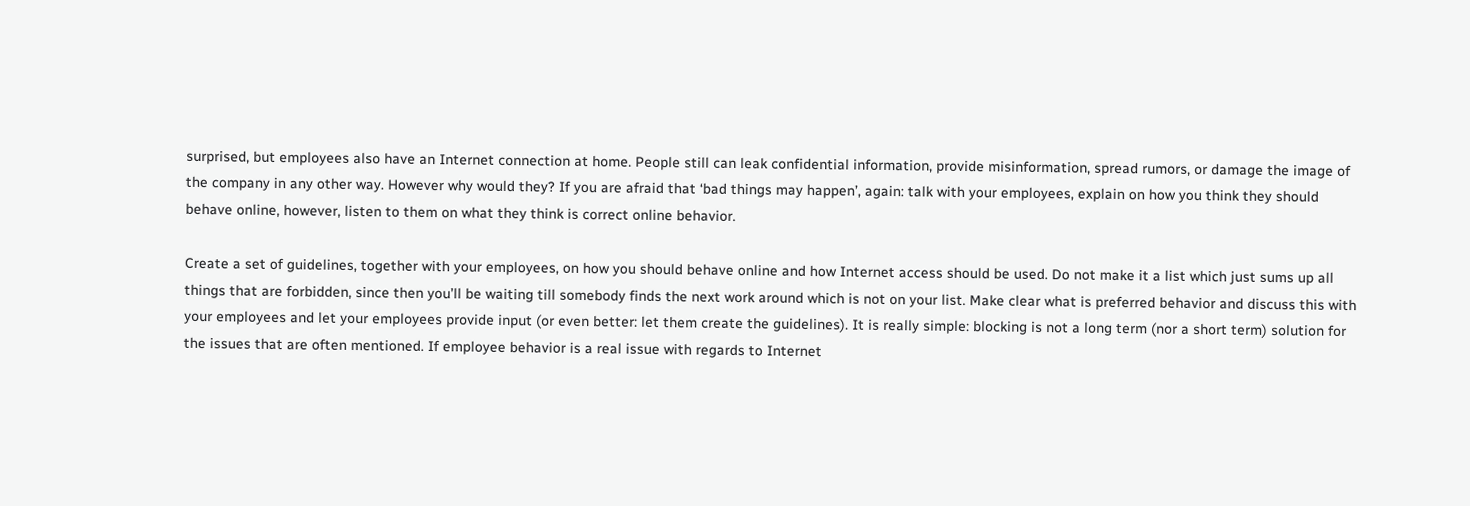surprised, but employees also have an Internet connection at home. People still can leak confidential information, provide misinformation, spread rumors, or damage the image of the company in any other way. However why would they? If you are afraid that ‘bad things may happen’, again: talk with your employees, explain on how you think they should behave online, however, listen to them on what they think is correct online behavior.

Create a set of guidelines, together with your employees, on how you should behave online and how Internet access should be used. Do not make it a list which just sums up all things that are forbidden, since then you’ll be waiting till somebody finds the next work around which is not on your list. Make clear what is preferred behavior and discuss this with your employees and let your employees provide input (or even better: let them create the guidelines). It is really simple: blocking is not a long term (nor a short term) solution for the issues that are often mentioned. If employee behavior is a real issue with regards to Internet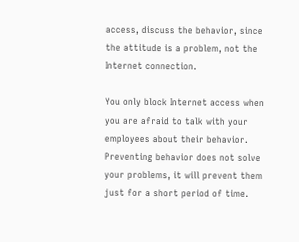access, discuss the behavior, since the attitude is a problem, not the Internet connection.

You only block Internet access when you are afraid to talk with your employees about their behavior. Preventing behavior does not solve your problems, it will prevent them just for a short period of time.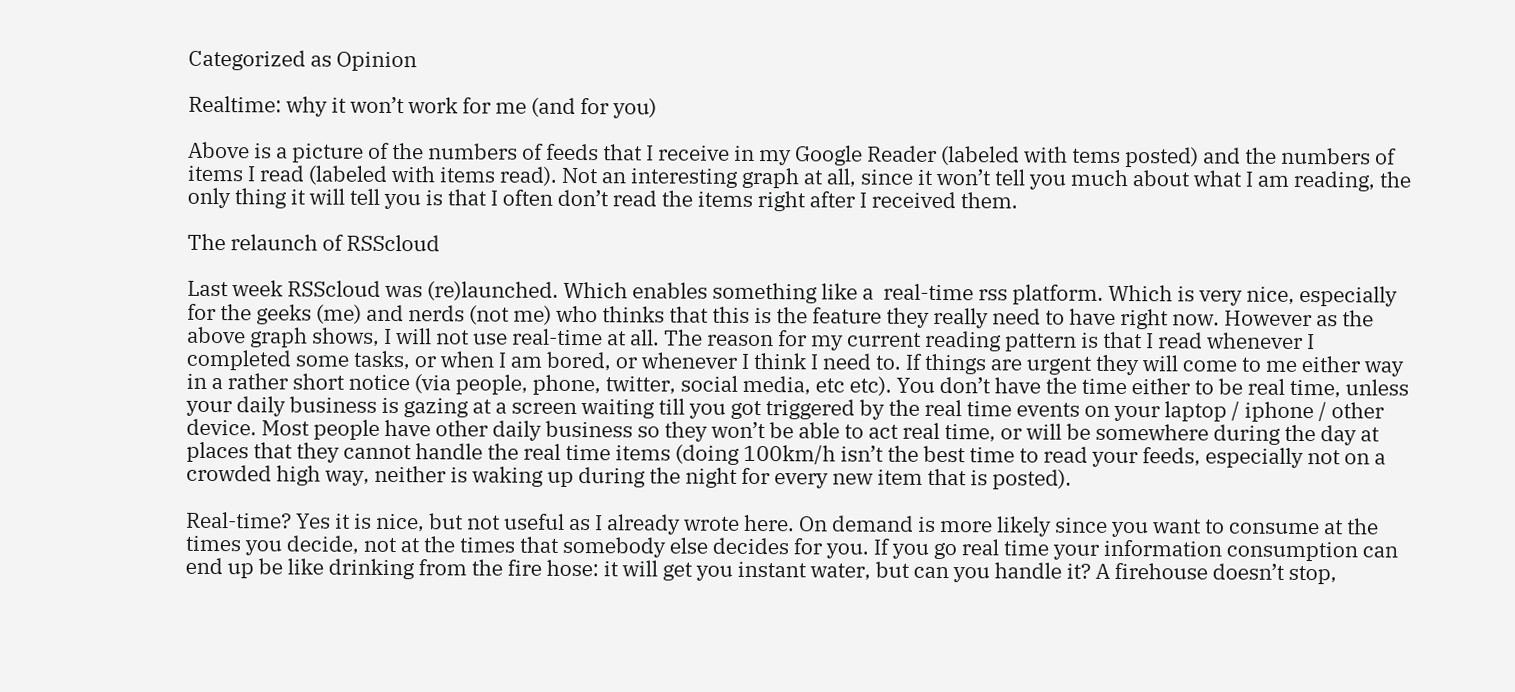Categorized as Opinion

Realtime: why it won’t work for me (and for you)

Above is a picture of the numbers of feeds that I receive in my Google Reader (labeled with tems posted) and the numbers of items I read (labeled with items read). Not an interesting graph at all, since it won’t tell you much about what I am reading, the only thing it will tell you is that I often don’t read the items right after I received them.

The relaunch of RSScloud

Last week RSScloud was (re)launched. Which enables something like a  real-time rss platform. Which is very nice, especially for the geeks (me) and nerds (not me) who thinks that this is the feature they really need to have right now. However as the above graph shows, I will not use real-time at all. The reason for my current reading pattern is that I read whenever I completed some tasks, or when I am bored, or whenever I think I need to. If things are urgent they will come to me either way in a rather short notice (via people, phone, twitter, social media, etc etc). You don’t have the time either to be real time, unless your daily business is gazing at a screen waiting till you got triggered by the real time events on your laptop / iphone / other device. Most people have other daily business so they won’t be able to act real time, or will be somewhere during the day at places that they cannot handle the real time items (doing 100km/h isn’t the best time to read your feeds, especially not on a crowded high way, neither is waking up during the night for every new item that is posted).

Real-time? Yes it is nice, but not useful as I already wrote here. On demand is more likely since you want to consume at the times you decide, not at the times that somebody else decides for you. If you go real time your information consumption can end up be like drinking from the fire hose: it will get you instant water, but can you handle it? A firehouse doesn’t stop,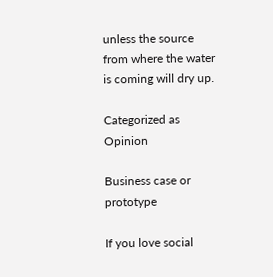unless the source from where the water is coming will dry up.

Categorized as Opinion

Business case or prototype

If you love social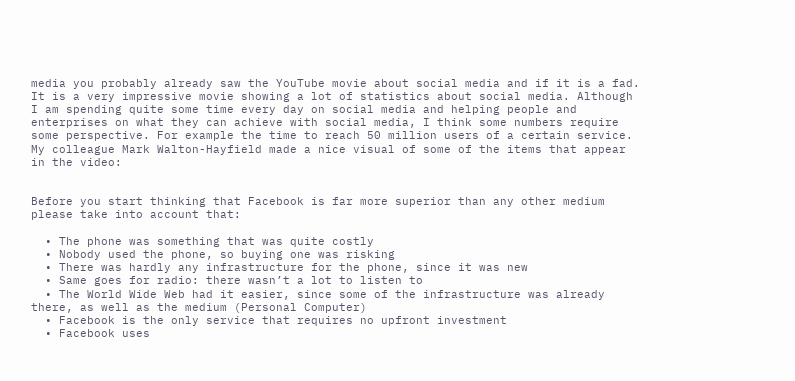media you probably already saw the YouTube movie about social media and if it is a fad. It is a very impressive movie showing a lot of statistics about social media. Although I am spending quite some time every day on social media and helping people and enterprises on what they can achieve with social media, I think some numbers require some perspective. For example the time to reach 50 million users of a certain service. My colleague Mark Walton-Hayfield made a nice visual of some of the items that appear in the video:


Before you start thinking that Facebook is far more superior than any other medium please take into account that:

  • The phone was something that was quite costly
  • Nobody used the phone, so buying one was risking
  • There was hardly any infrastructure for the phone, since it was new
  • Same goes for radio: there wasn’t a lot to listen to
  • The World Wide Web had it easier, since some of the infrastructure was already there, as well as the medium (Personal Computer)
  • Facebook is the only service that requires no upfront investment
  • Facebook uses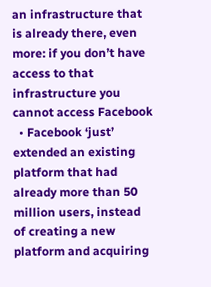an infrastructure that is already there, even more: if you don’t have access to that infrastructure you cannot access Facebook
  • Facebook ‘just’ extended an existing platform that had already more than 50 million users, instead of creating a new platform and acquiring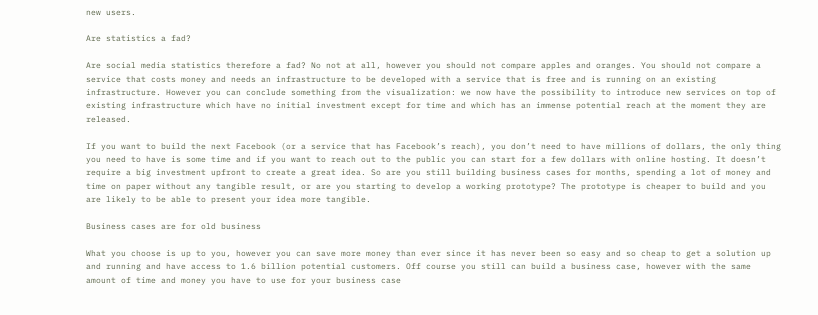new users.

Are statistics a fad?

Are social media statistics therefore a fad? No not at all, however you should not compare apples and oranges. You should not compare a service that costs money and needs an infrastructure to be developed with a service that is free and is running on an existing infrastructure. However you can conclude something from the visualization: we now have the possibility to introduce new services on top of existing infrastructure which have no initial investment except for time and which has an immense potential reach at the moment they are released.

If you want to build the next Facebook (or a service that has Facebook’s reach), you don’t need to have millions of dollars, the only thing you need to have is some time and if you want to reach out to the public you can start for a few dollars with online hosting. It doesn’t require a big investment upfront to create a great idea. So are you still building business cases for months, spending a lot of money and time on paper without any tangible result, or are you starting to develop a working prototype? The prototype is cheaper to build and you are likely to be able to present your idea more tangible.

Business cases are for old business

What you choose is up to you, however you can save more money than ever since it has never been so easy and so cheap to get a solution up and running and have access to 1.6 billion potential customers. Off course you still can build a business case, however with the same amount of time and money you have to use for your business case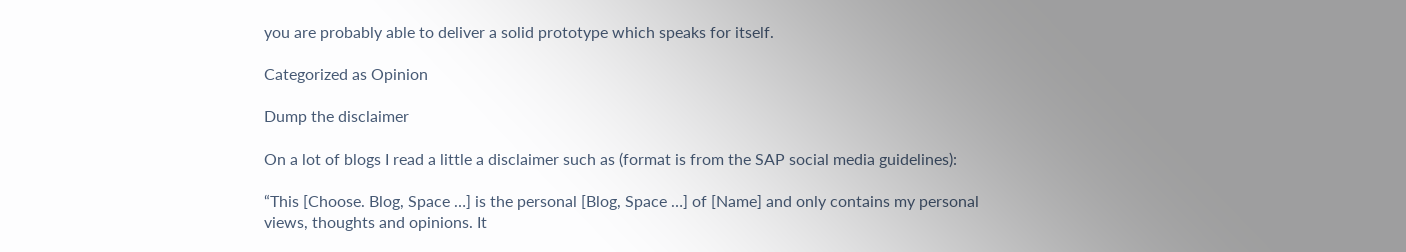you are probably able to deliver a solid prototype which speaks for itself.

Categorized as Opinion

Dump the disclaimer

On a lot of blogs I read a little a disclaimer such as (format is from the SAP social media guidelines):

“This [Choose. Blog, Space …] is the personal [Blog, Space …] of [Name] and only contains my personal views, thoughts and opinions. It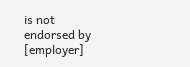is not endorsed by [employer]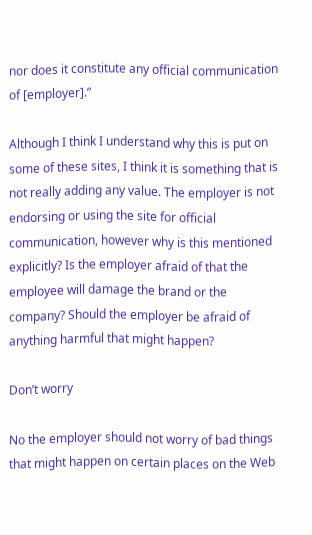nor does it constitute any official communication of [employer].”

Although I think I understand why this is put on some of these sites, I think it is something that is not really adding any value. The employer is not endorsing or using the site for official communication, however why is this mentioned explicitly? Is the employer afraid of that the employee will damage the brand or the company? Should the employer be afraid of anything harmful that might happen?

Don’t worry

No the employer should not worry of bad things that might happen on certain places on the Web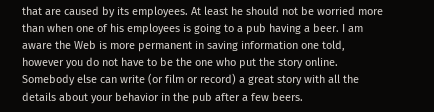that are caused by its employees. At least he should not be worried more than when one of his employees is going to a pub having a beer. I am aware the Web is more permanent in saving information one told, however you do not have to be the one who put the story online. Somebody else can write (or film or record) a great story with all the details about your behavior in the pub after a few beers.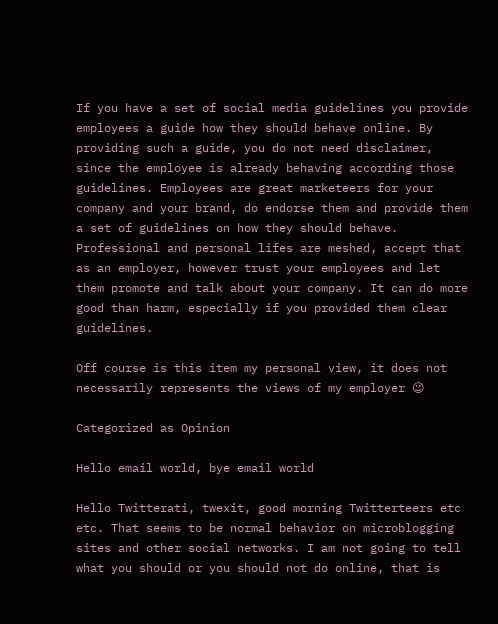If you have a set of social media guidelines you provide employees a guide how they should behave online. By providing such a guide, you do not need disclaimer, since the employee is already behaving according those guidelines. Employees are great marketeers for your company and your brand, do endorse them and provide them a set of guidelines on how they should behave. Professional and personal lifes are meshed, accept that as an employer, however trust your employees and let them promote and talk about your company. It can do more good than harm, especially if you provided them clear guidelines.

Off course is this item my personal view, it does not necessarily represents the views of my employer 😉

Categorized as Opinion

Hello email world, bye email world

Hello Twitterati, twexit, good morning Twitterteers etc etc. That seems to be normal behavior on microblogging sites and other social networks. I am not going to tell what you should or you should not do online, that is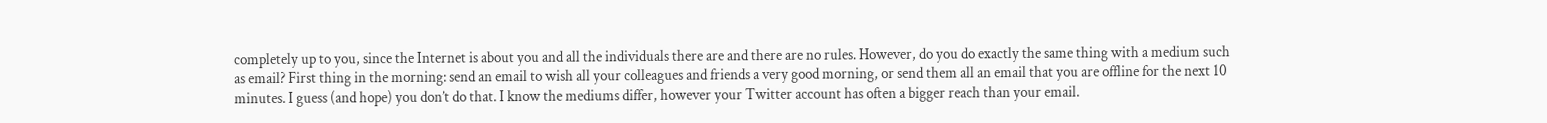completely up to you, since the Internet is about you and all the individuals there are and there are no rules. However, do you do exactly the same thing with a medium such as email? First thing in the morning: send an email to wish all your colleagues and friends a very good morning, or send them all an email that you are offline for the next 10 minutes. I guess (and hope) you don’t do that. I know the mediums differ, however your Twitter account has often a bigger reach than your email.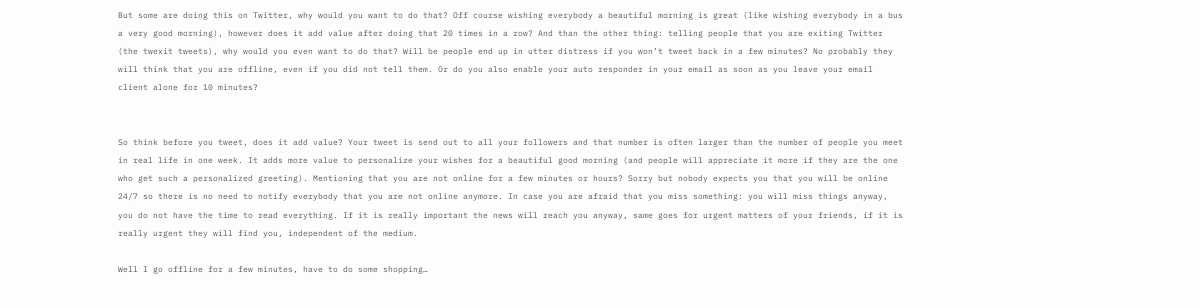But some are doing this on Twitter, why would you want to do that? Off course wishing everybody a beautiful morning is great (like wishing everybody in a bus a very good morning), however does it add value after doing that 20 times in a row? And than the other thing: telling people that you are exiting Twitter (the twexit tweets), why would you even want to do that? Will be people end up in utter distress if you won’t tweet back in a few minutes? No probably they will think that you are offline, even if you did not tell them. Or do you also enable your auto responder in your email as soon as you leave your email client alone for 10 minutes?


So think before you tweet, does it add value? Your tweet is send out to all your followers and that number is often larger than the number of people you meet in real life in one week. It adds more value to personalize your wishes for a beautiful good morning (and people will appreciate it more if they are the one who get such a personalized greeting). Mentioning that you are not online for a few minutes or hours? Sorry but nobody expects you that you will be online 24/7 so there is no need to notify everybody that you are not online anymore. In case you are afraid that you miss something: you will miss things anyway, you do not have the time to read everything. If it is really important the news will reach you anyway, same goes for urgent matters of your friends, if it is really urgent they will find you, independent of the medium.

Well I go offline for a few minutes, have to do some shopping…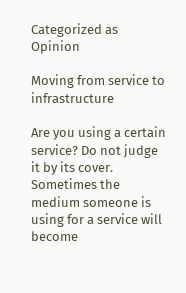Categorized as Opinion

Moving from service to infrastructure

Are you using a certain service? Do not judge it by its cover. Sometimes the medium someone is using for a service will become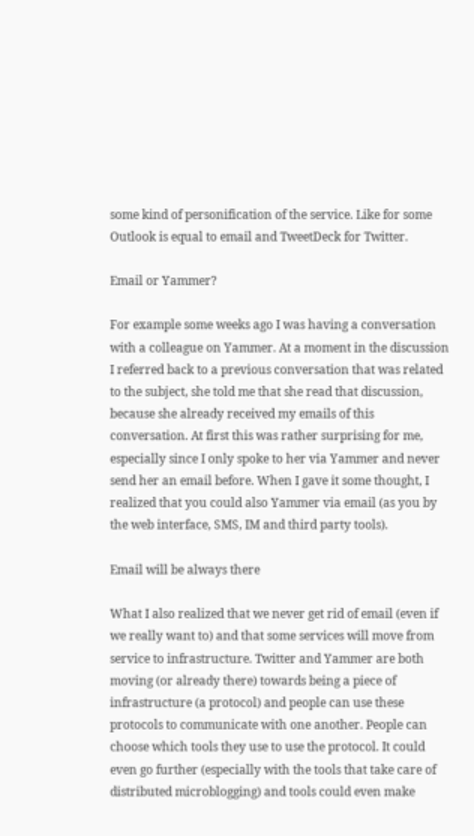some kind of personification of the service. Like for some Outlook is equal to email and TweetDeck for Twitter.

Email or Yammer?

For example some weeks ago I was having a conversation with a colleague on Yammer. At a moment in the discussion I referred back to a previous conversation that was related to the subject, she told me that she read that discussion, because she already received my emails of this conversation. At first this was rather surprising for me, especially since I only spoke to her via Yammer and never send her an email before. When I gave it some thought, I realized that you could also Yammer via email (as you by the web interface, SMS, IM and third party tools).

Email will be always there

What I also realized that we never get rid of email (even if we really want to) and that some services will move from service to infrastructure. Twitter and Yammer are both moving (or already there) towards being a piece of infrastructure (a protocol) and people can use these protocols to communicate with one another. People can choose which tools they use to use the protocol. It could even go further (especially with the tools that take care of distributed microblogging) and tools could even make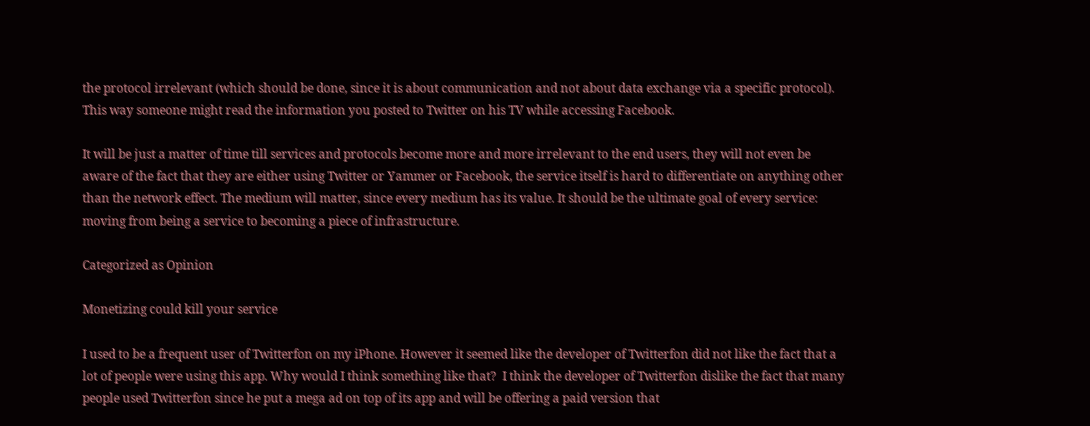the protocol irrelevant (which should be done, since it is about communication and not about data exchange via a specific protocol). This way someone might read the information you posted to Twitter on his TV while accessing Facebook.

It will be just a matter of time till services and protocols become more and more irrelevant to the end users, they will not even be aware of the fact that they are either using Twitter or Yammer or Facebook, the service itself is hard to differentiate on anything other than the network effect. The medium will matter, since every medium has its value. It should be the ultimate goal of every service: moving from being a service to becoming a piece of infrastructure.

Categorized as Opinion

Monetizing could kill your service

I used to be a frequent user of Twitterfon on my iPhone. However it seemed like the developer of Twitterfon did not like the fact that a lot of people were using this app. Why would I think something like that?  I think the developer of Twitterfon dislike the fact that many people used Twitterfon since he put a mega ad on top of its app and will be offering a paid version that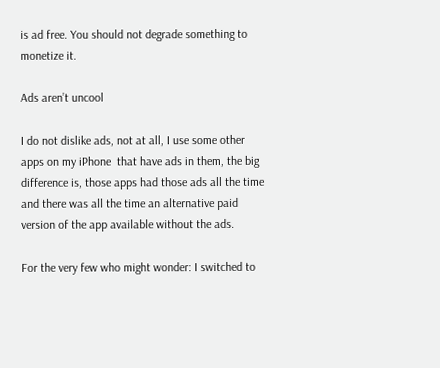is ad free. You should not degrade something to monetize it.

Ads aren’t uncool

I do not dislike ads, not at all, I use some other apps on my iPhone  that have ads in them, the big difference is, those apps had those ads all the time  and there was all the time an alternative paid version of the app available without the ads.

For the very few who might wonder: I switched to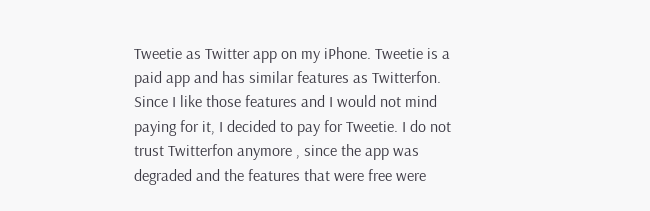Tweetie as Twitter app on my iPhone. Tweetie is a paid app and has similar features as Twitterfon. Since I like those features and I would not mind paying for it, I decided to pay for Tweetie. I do not trust Twitterfon anymore , since the app was degraded and the features that were free were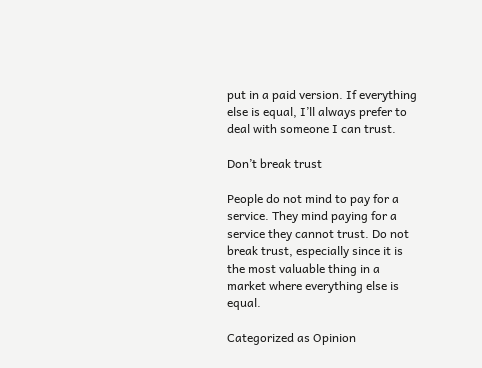put in a paid version. If everything else is equal, I’ll always prefer to deal with someone I can trust.

Don’t break trust

People do not mind to pay for a service. They mind paying for a service they cannot trust. Do not break trust, especially since it is the most valuable thing in a market where everything else is equal.

Categorized as Opinion